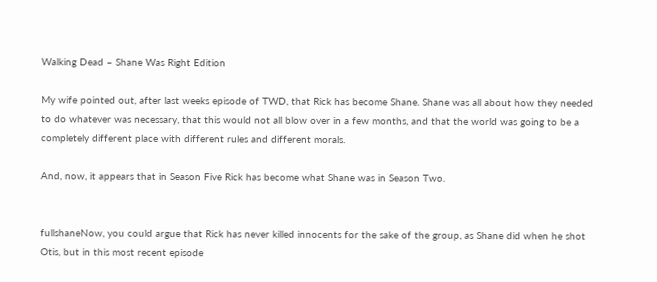Walking Dead – Shane Was Right Edition

My wife pointed out, after last weeks episode of TWD, that Rick has become Shane. Shane was all about how they needed to do whatever was necessary, that this would not all blow over in a few months, and that the world was going to be a completely different place with different rules and different morals.

And, now, it appears that in Season Five Rick has become what Shane was in Season Two.


fullshaneNow, you could argue that Rick has never killed innocents for the sake of the group, as Shane did when he shot Otis, but in this most recent episode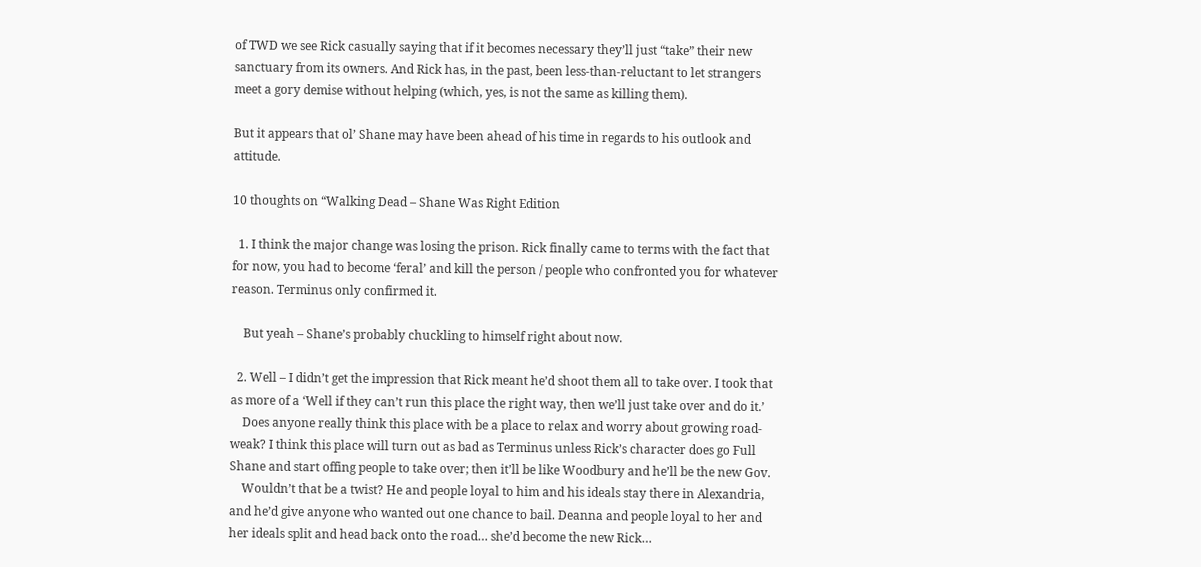of TWD we see Rick casually saying that if it becomes necessary they’ll just “take” their new sanctuary from its owners. And Rick has, in the past, been less-than-reluctant to let strangers meet a gory demise without helping (which, yes, is not the same as killing them).

But it appears that ol’ Shane may have been ahead of his time in regards to his outlook and attitude.

10 thoughts on “Walking Dead – Shane Was Right Edition

  1. I think the major change was losing the prison. Rick finally came to terms with the fact that for now, you had to become ‘feral’ and kill the person / people who confronted you for whatever reason. Terminus only confirmed it.

    But yeah – Shane’s probably chuckling to himself right about now.

  2. Well – I didn’t get the impression that Rick meant he’d shoot them all to take over. I took that as more of a ‘Well if they can’t run this place the right way, then we’ll just take over and do it.’
    Does anyone really think this place with be a place to relax and worry about growing road-weak? I think this place will turn out as bad as Terminus unless Rick’s character does go Full Shane and start offing people to take over; then it’ll be like Woodbury and he’ll be the new Gov.
    Wouldn’t that be a twist? He and people loyal to him and his ideals stay there in Alexandria, and he’d give anyone who wanted out one chance to bail. Deanna and people loyal to her and her ideals split and head back onto the road… she’d become the new Rick…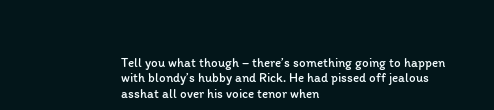Tell you what though – there’s something going to happen with blondy’s hubby and Rick. He had pissed off jealous asshat all over his voice tenor when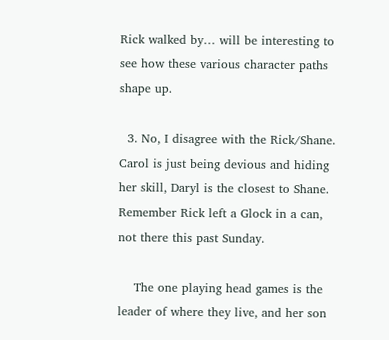Rick walked by… will be interesting to see how these various character paths shape up.

  3. No, I disagree with the Rick/Shane. Carol is just being devious and hiding her skill, Daryl is the closest to Shane. Remember Rick left a Glock in a can, not there this past Sunday.

    The one playing head games is the leader of where they live, and her son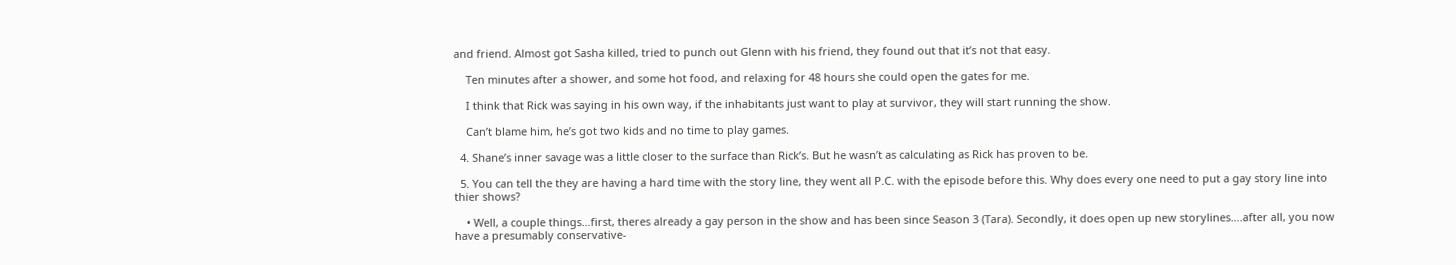and friend. Almost got Sasha killed, tried to punch out Glenn with his friend, they found out that it’s not that easy.

    Ten minutes after a shower, and some hot food, and relaxing for 48 hours she could open the gates for me.

    I think that Rick was saying in his own way, if the inhabitants just want to play at survivor, they will start running the show.

    Can’t blame him, he’s got two kids and no time to play games.

  4. Shane’s inner savage was a little closer to the surface than Rick’s. But he wasn’t as calculating as Rick has proven to be.

  5. You can tell the they are having a hard time with the story line, they went all P.C. with the episode before this. Why does every one need to put a gay story line into thier shows?

    • Well, a couple things…first, theres already a gay person in the show and has been since Season 3 (Tara). Secondly, it does open up new storylines….after all, you now have a presumably conservative-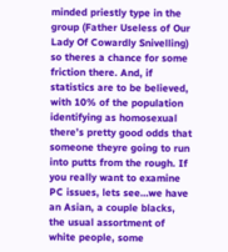minded priestly type in the group (Father Useless of Our Lady Of Cowardly Snivelling) so theres a chance for some friction there. And, if statistics are to be believed, with 10% of the population identifying as homosexual there’s pretty good odds that someone theyre going to run into putts from the rough. If you really want to examine PC issues, lets see…we have an Asian, a couple blacks, the usual assortment of white people, some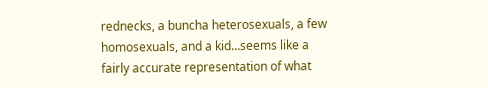rednecks, a buncha heterosexuals, a few homosexuals, and a kid…seems like a fairly accurate representation of what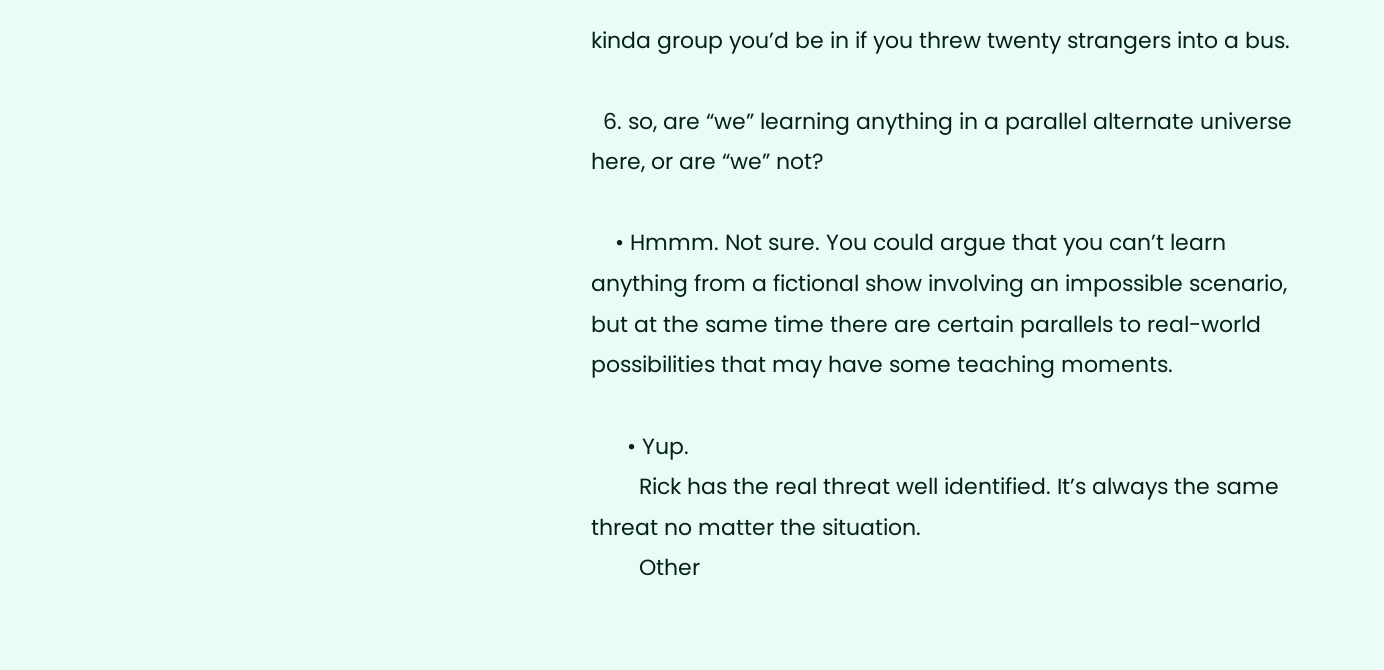kinda group you’d be in if you threw twenty strangers into a bus.

  6. so, are “we” learning anything in a parallel alternate universe here, or are “we” not?

    • Hmmm. Not sure. You could argue that you can’t learn anything from a fictional show involving an impossible scenario, but at the same time there are certain parallels to real-world possibilities that may have some teaching moments.

      • Yup.
        Rick has the real threat well identified. It’s always the same threat no matter the situation.
        Other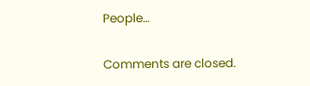People…

Comments are closed.